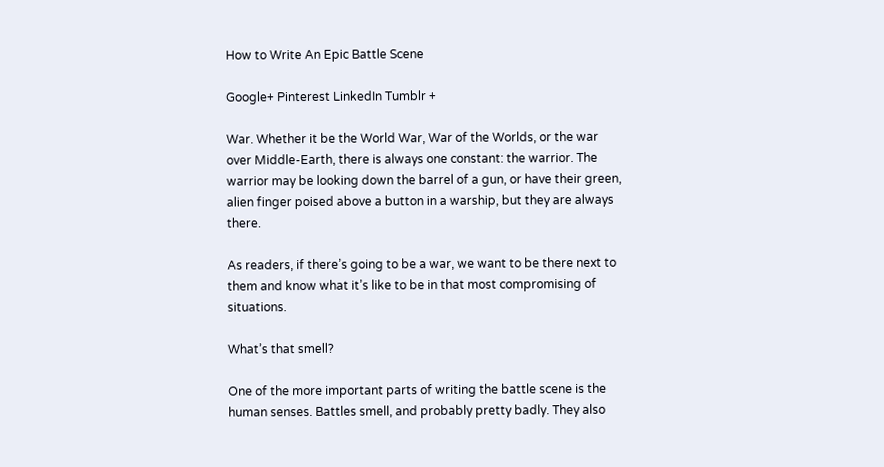How to Write An Epic Battle Scene

Google+ Pinterest LinkedIn Tumblr +

War. Whether it be the World War, War of the Worlds, or the war over Middle-Earth, there is always one constant: the warrior. The warrior may be looking down the barrel of a gun, or have their green, alien finger poised above a button in a warship, but they are always there.

As readers, if there’s going to be a war, we want to be there next to them and know what it’s like to be in that most compromising of situations.

What’s that smell?

One of the more important parts of writing the battle scene is the human senses. Battles smell, and probably pretty badly. They also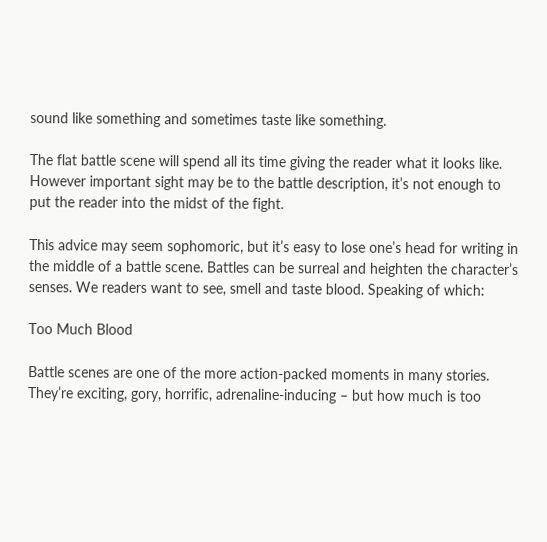sound like something and sometimes taste like something.

The flat battle scene will spend all its time giving the reader what it looks like. However important sight may be to the battle description, it’s not enough to put the reader into the midst of the fight.

This advice may seem sophomoric, but it’s easy to lose one’s head for writing in the middle of a battle scene. Battles can be surreal and heighten the character’s senses. We readers want to see, smell and taste blood. Speaking of which:

Too Much Blood

Battle scenes are one of the more action-packed moments in many stories. They’re exciting, gory, horrific, adrenaline-inducing – but how much is too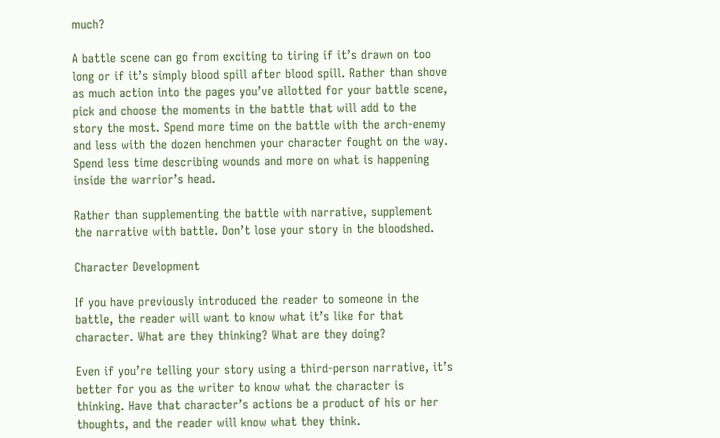much?

A battle scene can go from exciting to tiring if it’s drawn on too long or if it’s simply blood spill after blood spill. Rather than shove as much action into the pages you’ve allotted for your battle scene, pick and choose the moments in the battle that will add to the story the most. Spend more time on the battle with the arch-enemy and less with the dozen henchmen your character fought on the way. Spend less time describing wounds and more on what is happening inside the warrior’s head.

Rather than supplementing the battle with narrative, supplement the narrative with battle. Don’t lose your story in the bloodshed.

Character Development

If you have previously introduced the reader to someone in the battle, the reader will want to know what it’s like for that character. What are they thinking? What are they doing?

Even if you’re telling your story using a third-person narrative, it’s better for you as the writer to know what the character is thinking. Have that character’s actions be a product of his or her thoughts, and the reader will know what they think.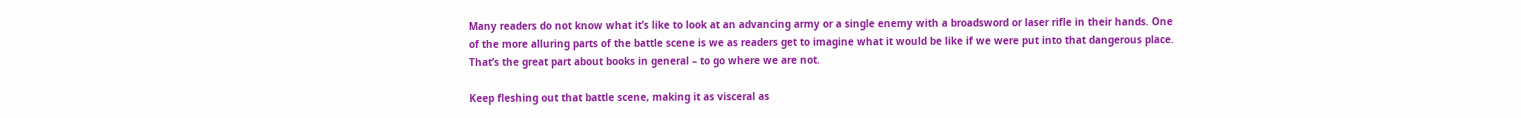Many readers do not know what it’s like to look at an advancing army or a single enemy with a broadsword or laser rifle in their hands. One of the more alluring parts of the battle scene is we as readers get to imagine what it would be like if we were put into that dangerous place. That’s the great part about books in general – to go where we are not.

Keep fleshing out that battle scene, making it as visceral as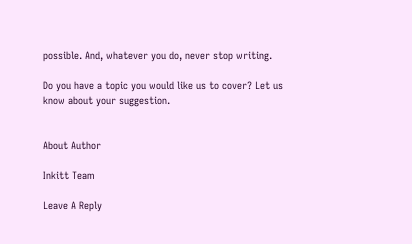possible. And, whatever you do, never stop writing.

Do you have a topic you would like us to cover? Let us know about your suggestion.


About Author

Inkitt Team

Leave A Reply